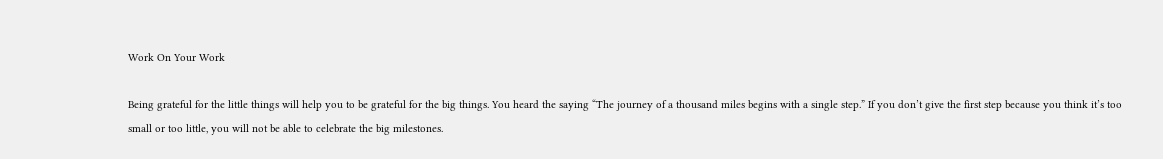Work On Your Work

Being grateful for the little things will help you to be grateful for the big things. You heard the saying “The journey of a thousand miles begins with a single step.” If you don’t give the first step because you think it’s too small or too little, you will not be able to celebrate the big milestones.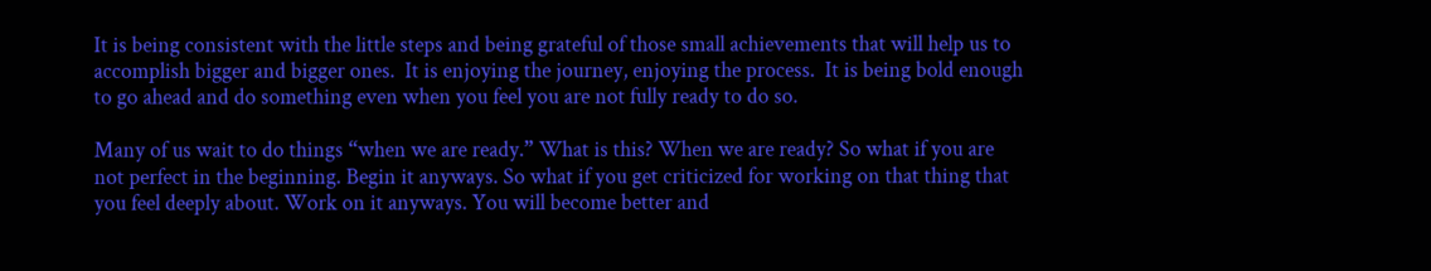It is being consistent with the little steps and being grateful of those small achievements that will help us to accomplish bigger and bigger ones.  It is enjoying the journey, enjoying the process.  It is being bold enough to go ahead and do something even when you feel you are not fully ready to do so.

Many of us wait to do things “when we are ready.” What is this? When we are ready? So what if you are not perfect in the beginning. Begin it anyways. So what if you get criticized for working on that thing that you feel deeply about. Work on it anyways. You will become better and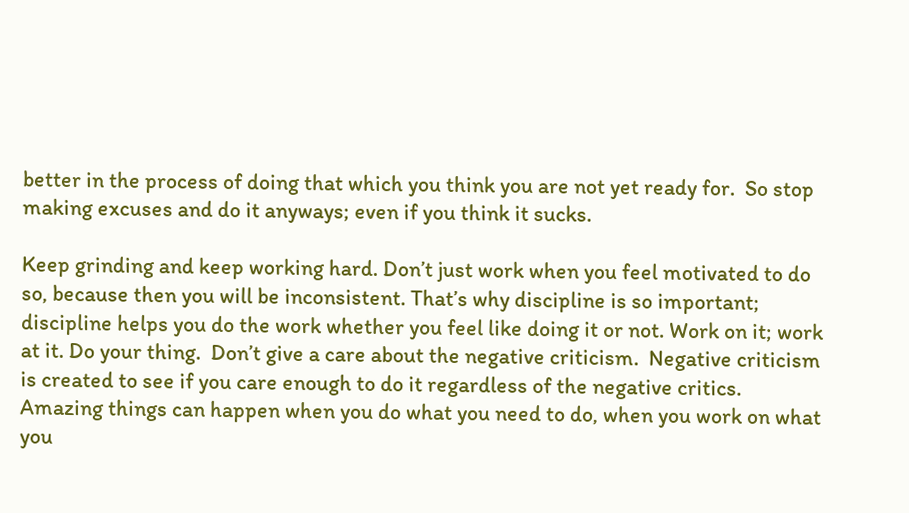better in the process of doing that which you think you are not yet ready for.  So stop making excuses and do it anyways; even if you think it sucks.

Keep grinding and keep working hard. Don’t just work when you feel motivated to do so, because then you will be inconsistent. That’s why discipline is so important; discipline helps you do the work whether you feel like doing it or not. Work on it; work at it. Do your thing.  Don’t give a care about the negative criticism.  Negative criticism is created to see if you care enough to do it regardless of the negative critics.  Amazing things can happen when you do what you need to do, when you work on what you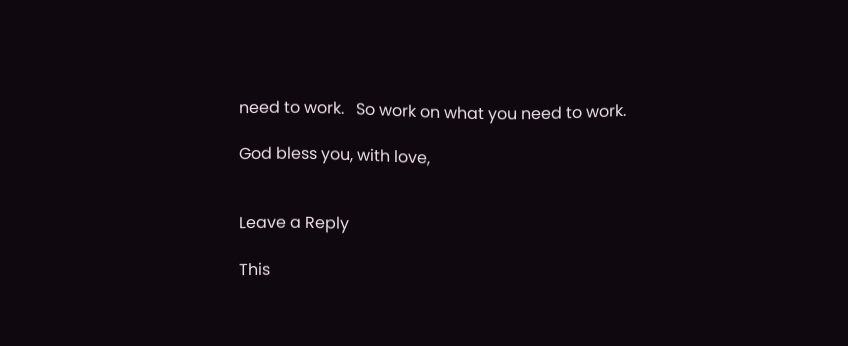need to work.   So work on what you need to work.

God bless you, with love,


Leave a Reply

This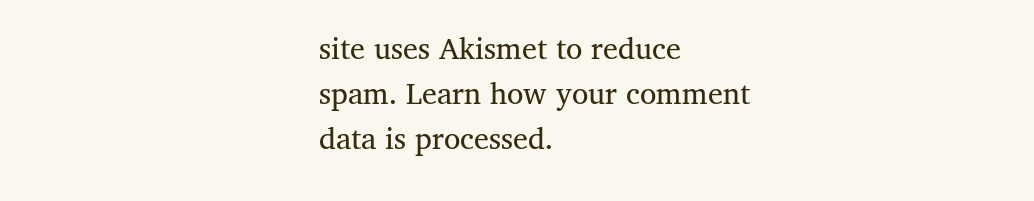site uses Akismet to reduce spam. Learn how your comment data is processed.